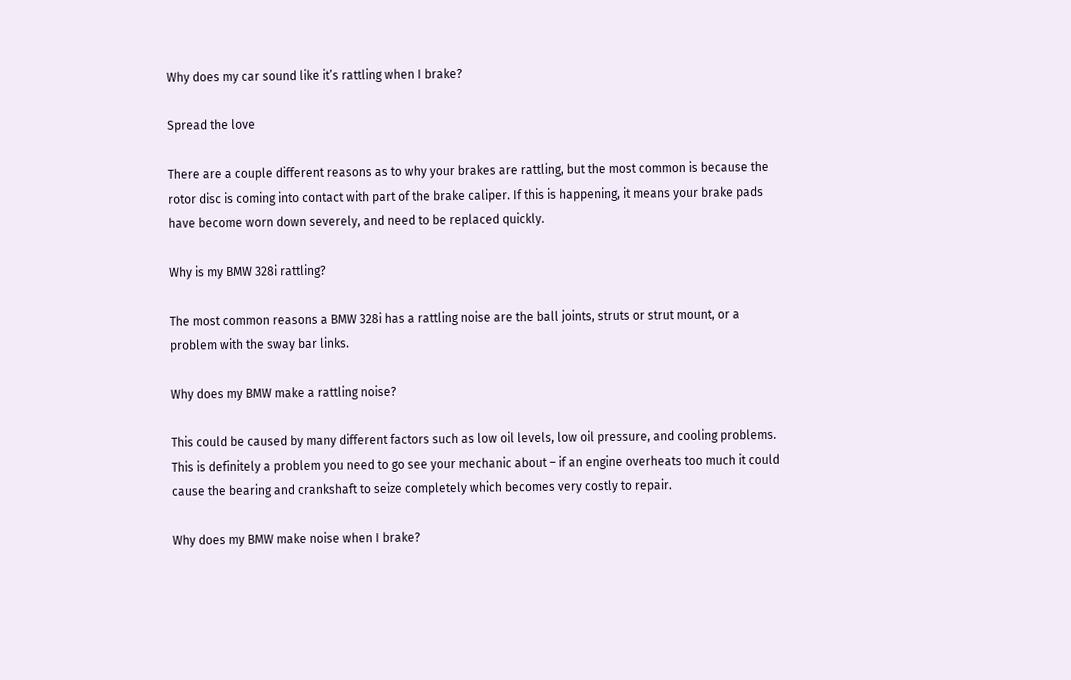Why does my car sound like it’s rattling when I brake?

Spread the love

There are a couple different reasons as to why your brakes are rattling, but the most common is because the rotor disc is coming into contact with part of the brake caliper. If this is happening, it means your brake pads have become worn down severely, and need to be replaced quickly.

Why is my BMW 328i rattling?

The most common reasons a BMW 328i has a rattling noise are the ball joints, struts or strut mount, or a problem with the sway bar links.

Why does my BMW make a rattling noise?

This could be caused by many different factors such as low oil levels, low oil pressure, and cooling problems. This is definitely a problem you need to go see your mechanic about – if an engine overheats too much it could cause the bearing and crankshaft to seize completely which becomes very costly to repair.

Why does my BMW make noise when I brake?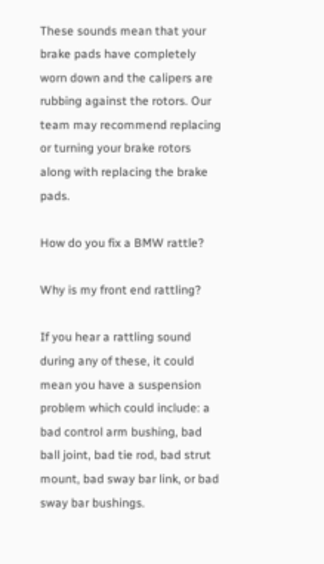These sounds mean that your brake pads have completely worn down and the calipers are rubbing against the rotors. Our team may recommend replacing or turning your brake rotors along with replacing the brake pads.

How do you fix a BMW rattle?

Why is my front end rattling?

If you hear a rattling sound during any of these, it could mean you have a suspension problem which could include: a bad control arm bushing, bad ball joint, bad tie rod, bad strut mount, bad sway bar link, or bad sway bar bushings.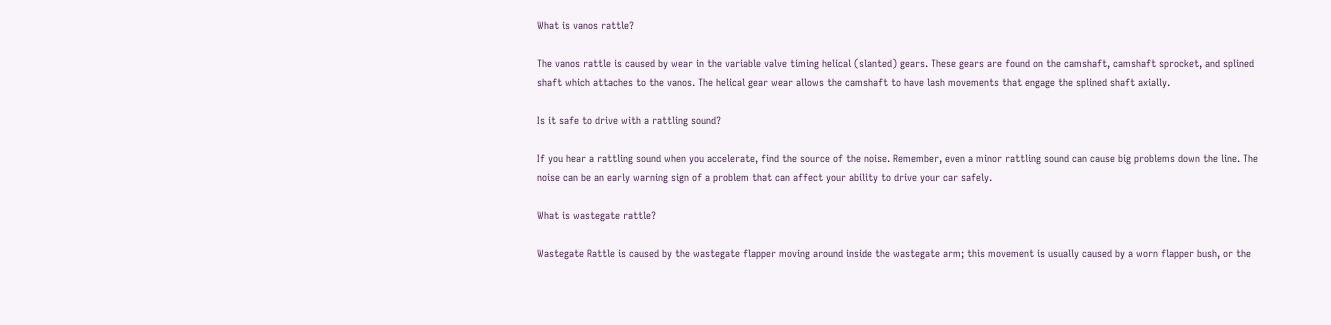What is vanos rattle?

The vanos rattle is caused by wear in the variable valve timing helical (slanted) gears. These gears are found on the camshaft, camshaft sprocket, and splined shaft which attaches to the vanos. The helical gear wear allows the camshaft to have lash movements that engage the splined shaft axially.

Is it safe to drive with a rattling sound?

If you hear a rattling sound when you accelerate, find the source of the noise. Remember, even a minor rattling sound can cause big problems down the line. The noise can be an early warning sign of a problem that can affect your ability to drive your car safely.

What is wastegate rattle?

Wastegate Rattle is caused by the wastegate flapper moving around inside the wastegate arm; this movement is usually caused by a worn flapper bush, or the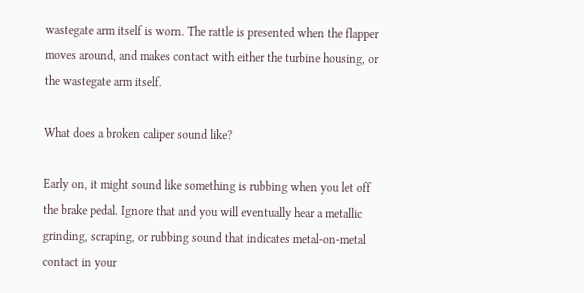wastegate arm itself is worn. The rattle is presented when the flapper moves around, and makes contact with either the turbine housing, or the wastegate arm itself.

What does a broken caliper sound like?

Early on, it might sound like something is rubbing when you let off the brake pedal. Ignore that and you will eventually hear a metallic grinding, scraping, or rubbing sound that indicates metal-on-metal contact in your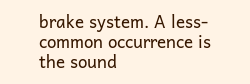brake system. A less-common occurrence is the sound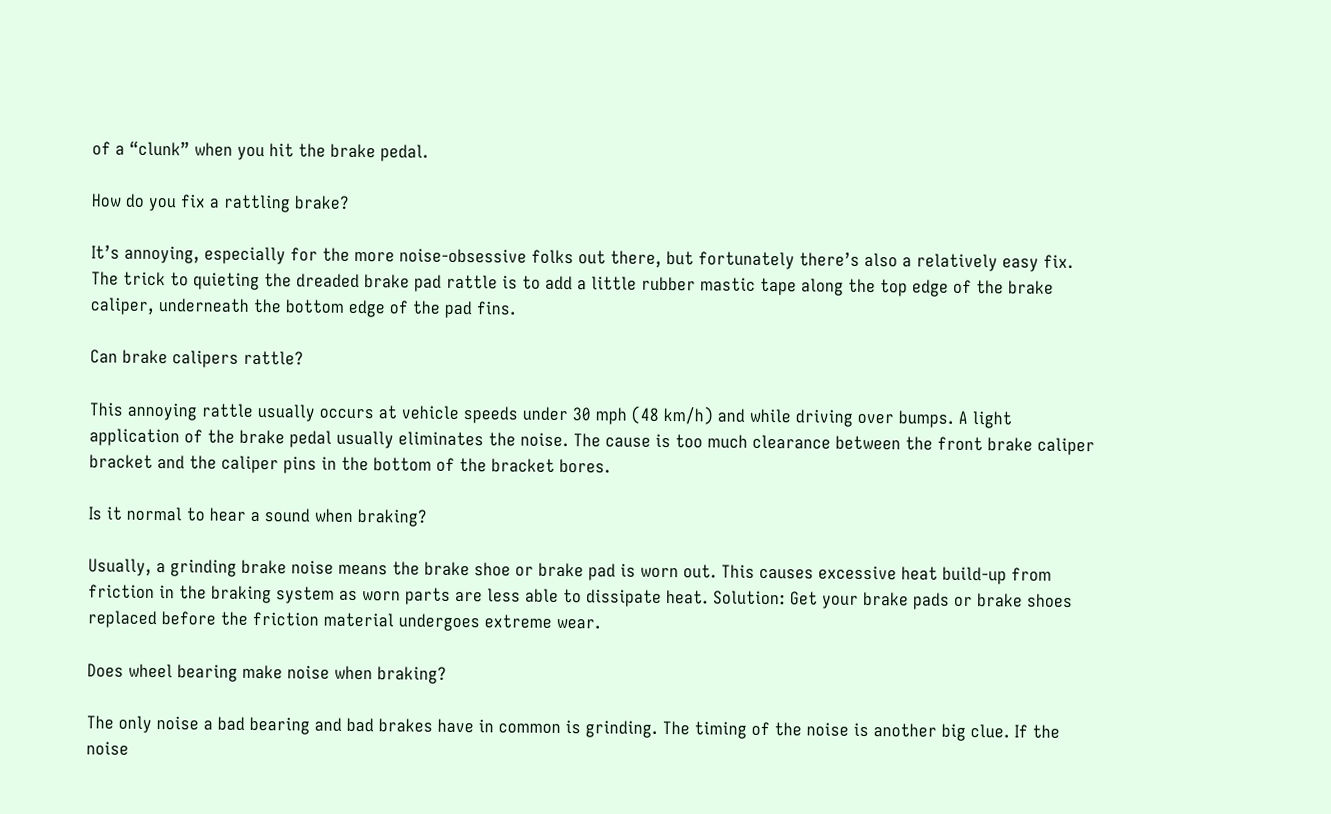of a “clunk” when you hit the brake pedal.

How do you fix a rattling brake?

It’s annoying, especially for the more noise-obsessive folks out there, but fortunately there’s also a relatively easy fix. The trick to quieting the dreaded brake pad rattle is to add a little rubber mastic tape along the top edge of the brake caliper, underneath the bottom edge of the pad fins.

Can brake calipers rattle?

This annoying rattle usually occurs at vehicle speeds under 30 mph (48 km/h) and while driving over bumps. A light application of the brake pedal usually eliminates the noise. The cause is too much clearance between the front brake caliper bracket and the caliper pins in the bottom of the bracket bores.

Is it normal to hear a sound when braking?

Usually, a grinding brake noise means the brake shoe or brake pad is worn out. This causes excessive heat build-up from friction in the braking system as worn parts are less able to dissipate heat. Solution: Get your brake pads or brake shoes replaced before the friction material undergoes extreme wear.

Does wheel bearing make noise when braking?

The only noise a bad bearing and bad brakes have in common is grinding. The timing of the noise is another big clue. If the noise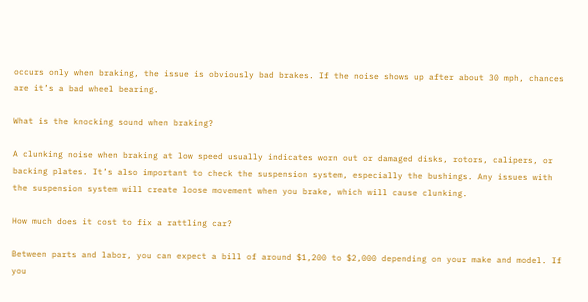occurs only when braking, the issue is obviously bad brakes. If the noise shows up after about 30 mph, chances are it’s a bad wheel bearing.

What is the knocking sound when braking?

A clunking noise when braking at low speed usually indicates worn out or damaged disks, rotors, calipers, or backing plates. It’s also important to check the suspension system, especially the bushings. Any issues with the suspension system will create loose movement when you brake, which will cause clunking.

How much does it cost to fix a rattling car?

Between parts and labor, you can expect a bill of around $1,200 to $2,000 depending on your make and model. If you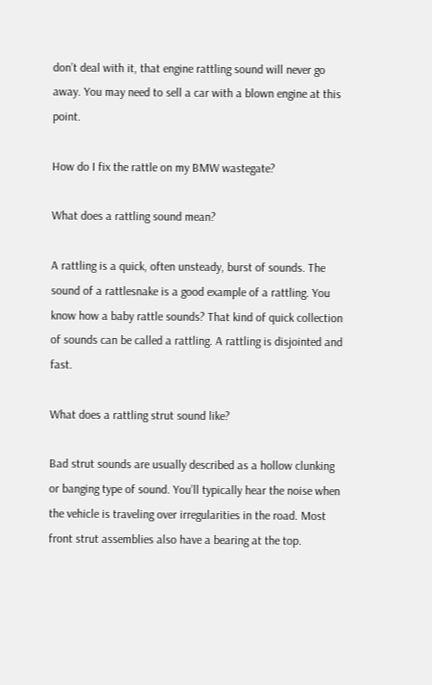don’t deal with it, that engine rattling sound will never go away. You may need to sell a car with a blown engine at this point.

How do I fix the rattle on my BMW wastegate?

What does a rattling sound mean?

A rattling is a quick, often unsteady, burst of sounds. The sound of a rattlesnake is a good example of a rattling. You know how a baby rattle sounds? That kind of quick collection of sounds can be called a rattling. A rattling is disjointed and fast.

What does a rattling strut sound like?

Bad strut sounds are usually described as a hollow clunking or banging type of sound. You’ll typically hear the noise when the vehicle is traveling over irregularities in the road. Most front strut assemblies also have a bearing at the top.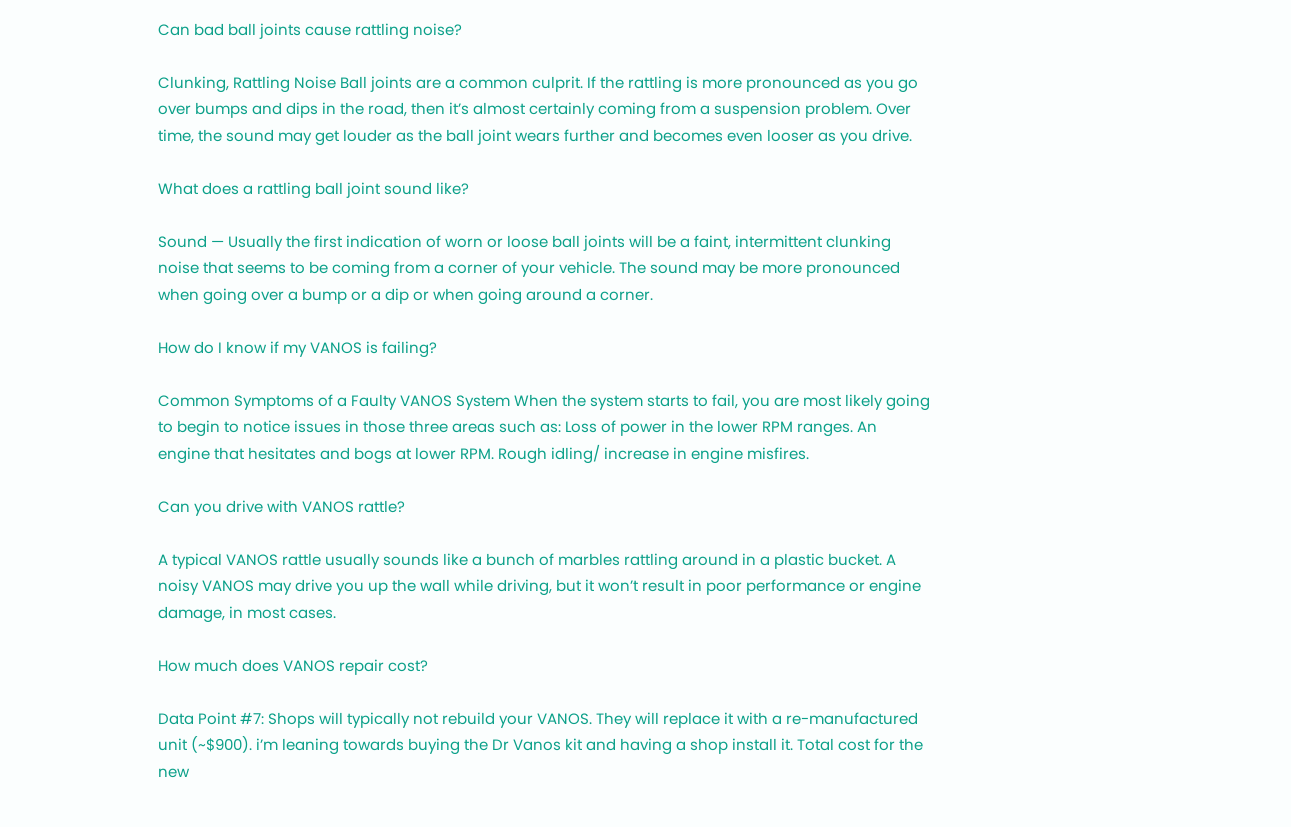Can bad ball joints cause rattling noise?

Clunking, Rattling Noise Ball joints are a common culprit. If the rattling is more pronounced as you go over bumps and dips in the road, then it’s almost certainly coming from a suspension problem. Over time, the sound may get louder as the ball joint wears further and becomes even looser as you drive.

What does a rattling ball joint sound like?

Sound — Usually the first indication of worn or loose ball joints will be a faint, intermittent clunking noise that seems to be coming from a corner of your vehicle. The sound may be more pronounced when going over a bump or a dip or when going around a corner.

How do I know if my VANOS is failing?

Common Symptoms of a Faulty VANOS System When the system starts to fail, you are most likely going to begin to notice issues in those three areas such as: Loss of power in the lower RPM ranges. An engine that hesitates and bogs at lower RPM. Rough idling/ increase in engine misfires.

Can you drive with VANOS rattle?

A typical VANOS rattle usually sounds like a bunch of marbles rattling around in a plastic bucket. A noisy VANOS may drive you up the wall while driving, but it won’t result in poor performance or engine damage, in most cases.

How much does VANOS repair cost?

Data Point #7: Shops will typically not rebuild your VANOS. They will replace it with a re-manufactured unit (~$900). i’m leaning towards buying the Dr Vanos kit and having a shop install it. Total cost for the new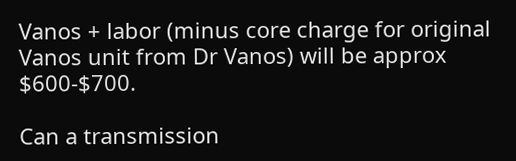Vanos + labor (minus core charge for original Vanos unit from Dr Vanos) will be approx $600-$700.

Can a transmission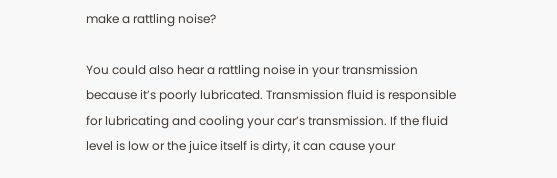make a rattling noise?

You could also hear a rattling noise in your transmission because it’s poorly lubricated. Transmission fluid is responsible for lubricating and cooling your car’s transmission. If the fluid level is low or the juice itself is dirty, it can cause your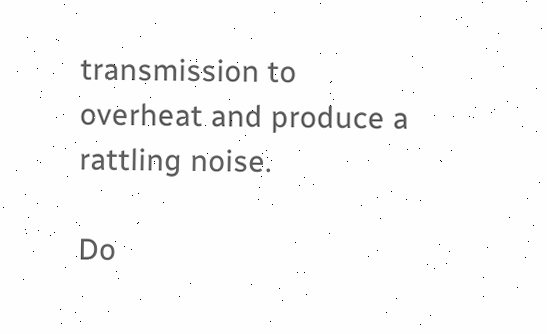transmission to overheat and produce a rattling noise.

Do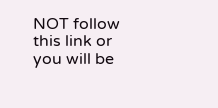NOT follow this link or you will be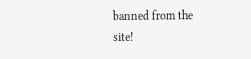banned from the site!